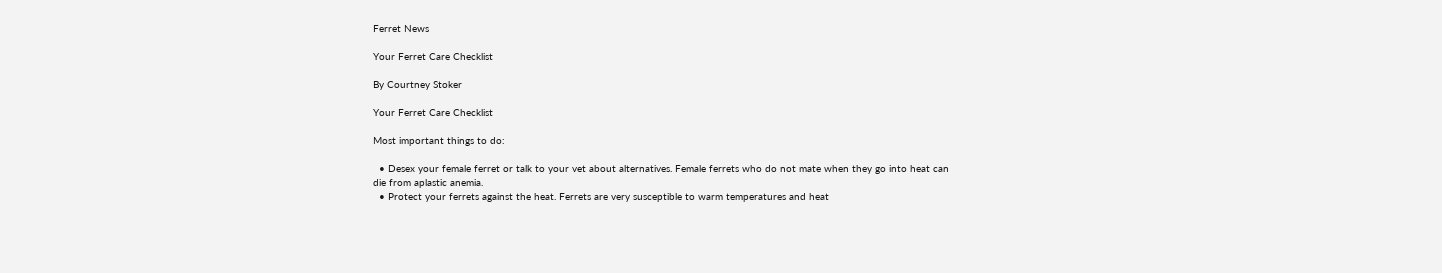Ferret News

Your Ferret Care Checklist

By Courtney Stoker

Your Ferret Care Checklist

Most important things to do:

  • Desex your female ferret or talk to your vet about alternatives. Female ferrets who do not mate when they go into heat can die from aplastic anemia.
  • Protect your ferrets against the heat. Ferrets are very susceptible to warm temperatures and heat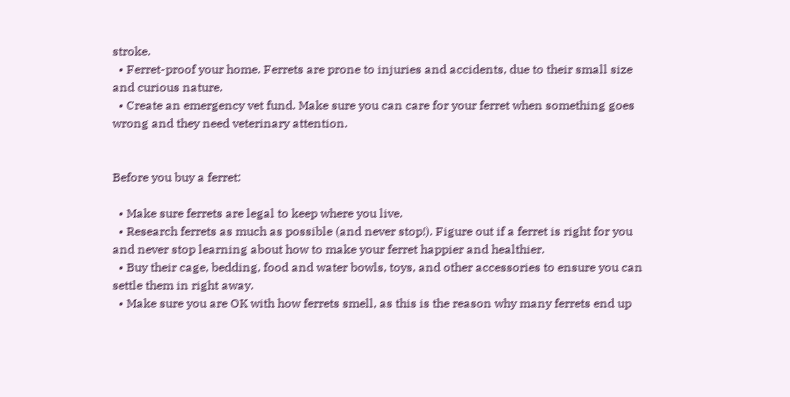stroke.
  • Ferret-proof your home. Ferrets are prone to injuries and accidents, due to their small size and curious nature.
  • Create an emergency vet fund. Make sure you can care for your ferret when something goes wrong and they need veterinary attention.


Before you buy a ferret:

  • Make sure ferrets are legal to keep where you live.
  • Research ferrets as much as possible (and never stop!). Figure out if a ferret is right for you and never stop learning about how to make your ferret happier and healthier.
  • Buy their cage, bedding, food and water bowls, toys, and other accessories to ensure you can settle them in right away.
  • Make sure you are OK with how ferrets smell, as this is the reason why many ferrets end up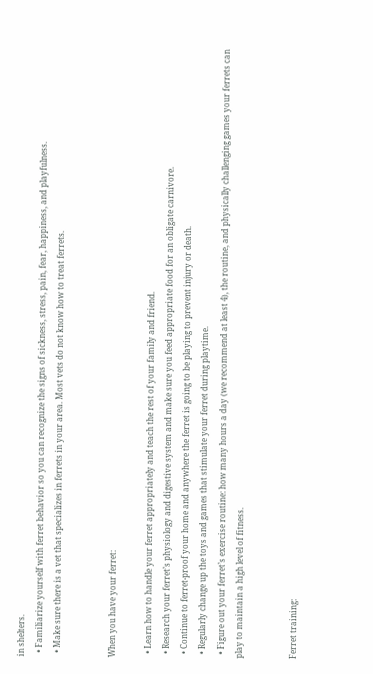in shelters.
  • Familiarize yourself with ferret behavior so you can recognize the signs of sickness, stress, pain, fear, happiness, and playfulness.
  • Make sure there is a vet that specializes in ferrets in your area. Most vets do not know how to treat ferrets.


When you have your ferret:

  • Learn how to handle your ferret appropriately and teach the rest of your family and friend.
  • Research your ferret’s physiology and digestive system and make sure you feed appropriate food for an obligate carnivore.
  • Continue to ferret-proof your home and anywhere the ferret is going to be playing to prevent injury or death.
  • Regularly change up the toys and games that stimulate your ferret during playtime.
  • Figure out your ferret’s exercise routine: how many hours a day (we recommend at least 4), the routine, and physically challenging games your ferrets can play to maintain a high level of fitness.


Ferret training: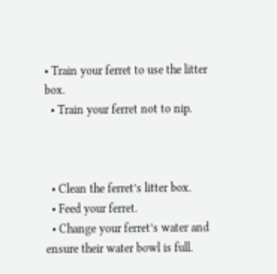• Train your ferret to use the litter box.
  • Train your ferret not to nip.



  • Clean the ferret’s litter box.
  • Feed your ferret.
  • Change your ferret’s water and ensure their water bowl is full.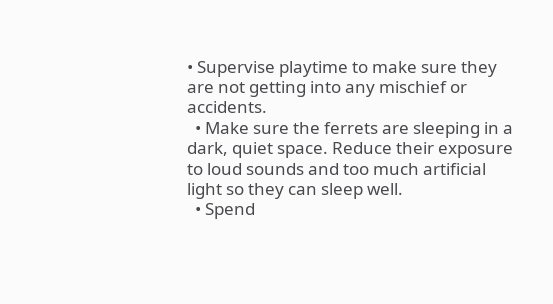• Supervise playtime to make sure they are not getting into any mischief or accidents.
  • Make sure the ferrets are sleeping in a dark, quiet space. Reduce their exposure to loud sounds and too much artificial light so they can sleep well.
  • Spend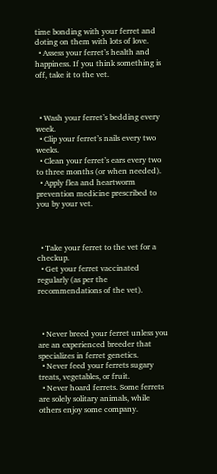time bonding with your ferret and doting on them with lots of love.
  • Assess your ferret’s health and happiness. If you think something is off, take it to the vet.



  • Wash your ferret’s bedding every week.
  • Clip your ferret’s nails every two weeks.
  • Clean your ferret’s ears every two to three months (or when needed).
  • Apply flea and heartworm prevention medicine prescribed to you by your vet.



  • Take your ferret to the vet for a checkup.
  • Get your ferret vaccinated regularly (as per the recommendations of the vet).



  • Never breed your ferret unless you are an experienced breeder that specializes in ferret genetics.
  • Never feed your ferrets sugary treats, vegetables, or fruit.
  • Never hoard ferrets. Some ferrets are solely solitary animals, while others enjoy some company.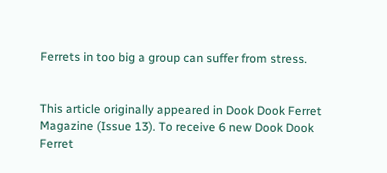Ferrets in too big a group can suffer from stress.


This article originally appeared in Dook Dook Ferret Magazine (Issue 13). To receive 6 new Dook Dook Ferret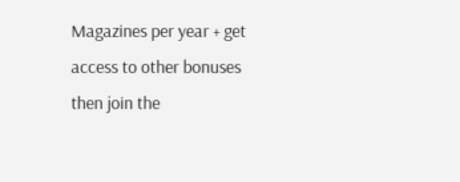Magazines per year + get access to other bonuses then join the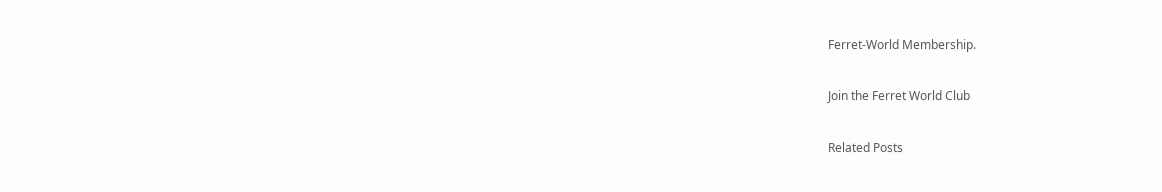Ferret-World Membership.

Join the Ferret World Club

Related Posts